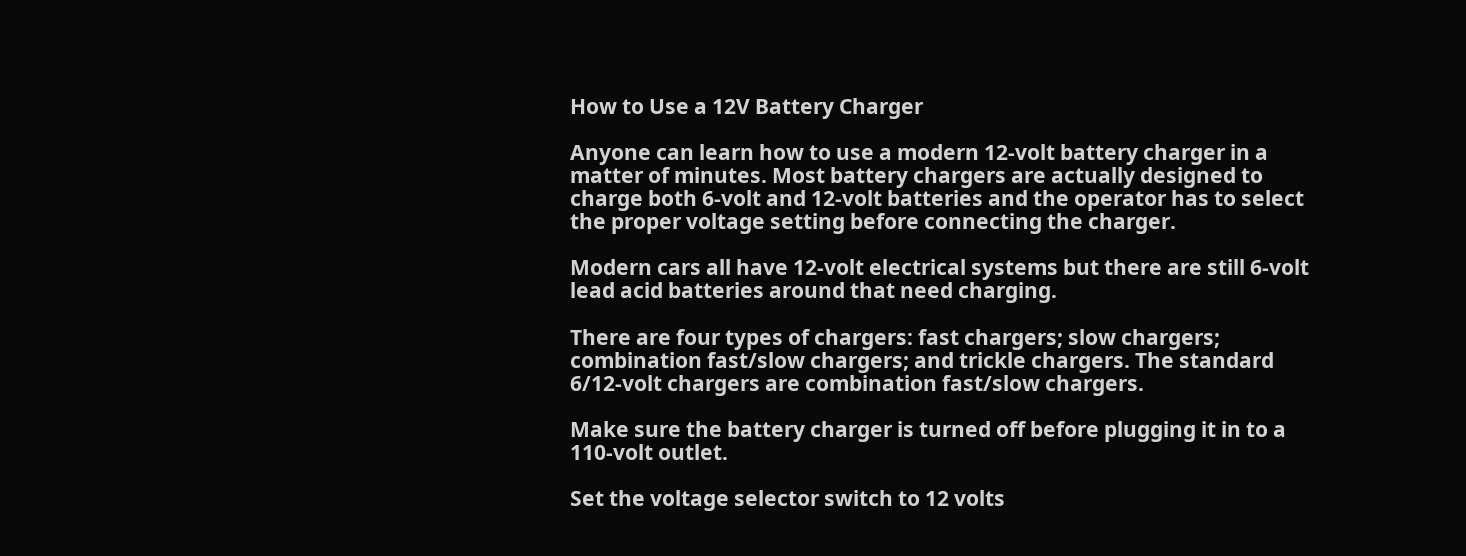How to Use a 12V Battery Charger

Anyone can learn how to use a modern 12-volt battery charger in a matter of minutes. Most battery chargers are actually designed to charge both 6-volt and 12-volt batteries and the operator has to select the proper voltage setting before connecting the charger.

Modern cars all have 12-volt electrical systems but there are still 6-volt lead acid batteries around that need charging.

There are four types of chargers: fast chargers; slow chargers; combination fast/slow chargers; and trickle chargers. The standard 6/12-volt chargers are combination fast/slow chargers.

Make sure the battery charger is turned off before plugging it in to a 110-volt outlet.

Set the voltage selector switch to 12 volts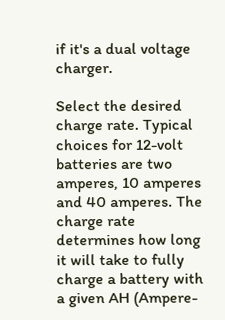if it's a dual voltage charger.

Select the desired charge rate. Typical choices for 12-volt batteries are two amperes, 10 amperes and 40 amperes. The charge rate determines how long it will take to fully charge a battery with a given AH (Ampere-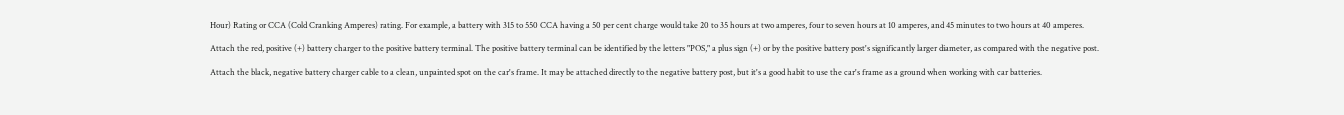Hour) Rating or CCA (Cold Cranking Amperes) rating. For example, a battery with 315 to 550 CCA having a 50 per cent charge would take 20 to 35 hours at two amperes, four to seven hours at 10 amperes, and 45 minutes to two hours at 40 amperes.

Attach the red, positive (+) battery charger to the positive battery terminal. The positive battery terminal can be identified by the letters "POS," a plus sign (+) or by the positive battery post's significantly larger diameter, as compared with the negative post.

Attach the black, negative battery charger cable to a clean, unpainted spot on the car's frame. It may be attached directly to the negative battery post, but it's a good habit to use the car's frame as a ground when working with car batteries.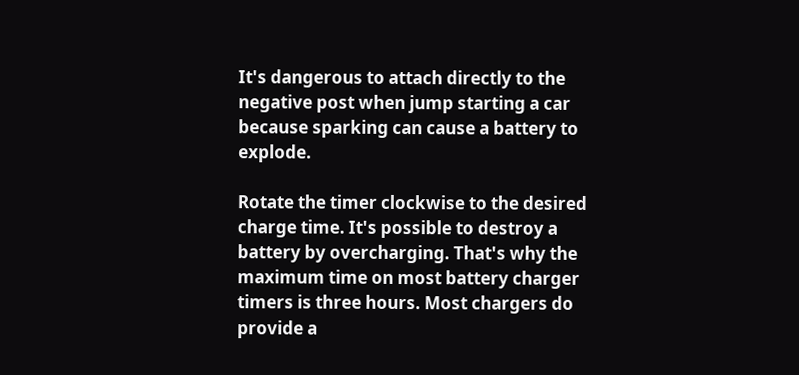It's dangerous to attach directly to the negative post when jump starting a car because sparking can cause a battery to explode.

Rotate the timer clockwise to the desired charge time. It's possible to destroy a battery by overcharging. That's why the maximum time on most battery charger timers is three hours. Most chargers do provide a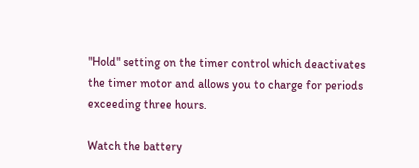"Hold" setting on the timer control which deactivates the timer motor and allows you to charge for periods exceeding three hours.

Watch the battery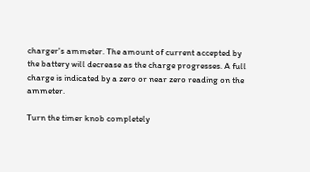charger's ammeter. The amount of current accepted by the battery will decrease as the charge progresses. A full charge is indicated by a zero or near zero reading on the ammeter.

Turn the timer knob completely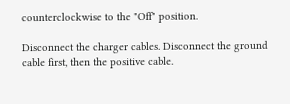counterclockwise to the "Off" position.

Disconnect the charger cables. Disconnect the ground cable first, then the positive cable.